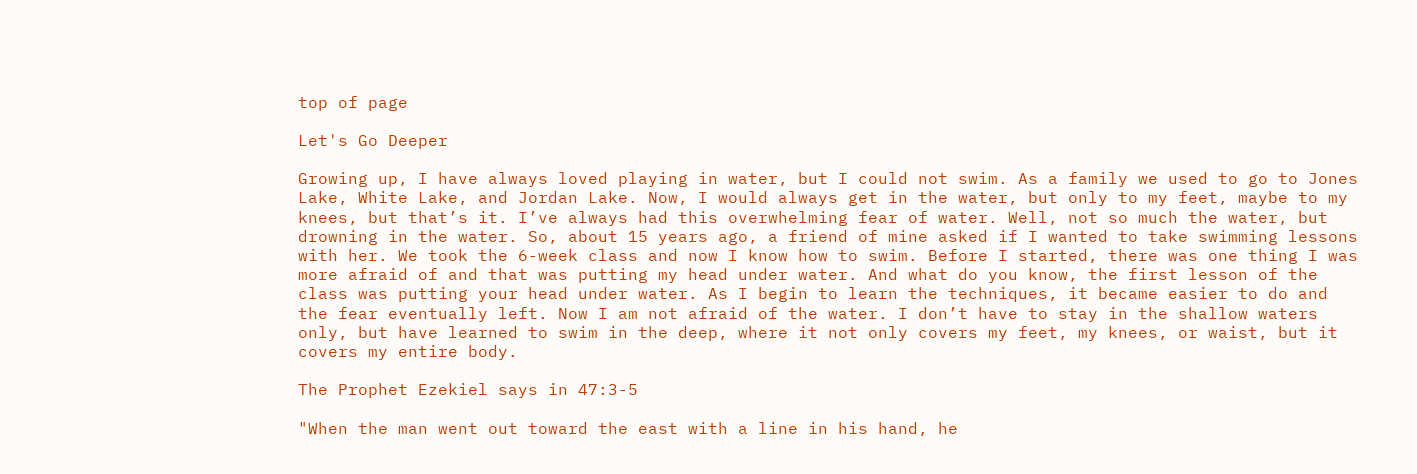top of page

Let's Go Deeper

Growing up, I have always loved playing in water, but I could not swim. As a family we used to go to Jones Lake, White Lake, and Jordan Lake. Now, I would always get in the water, but only to my feet, maybe to my knees, but that’s it. I’ve always had this overwhelming fear of water. Well, not so much the water, but drowning in the water. So, about 15 years ago, a friend of mine asked if I wanted to take swimming lessons with her. We took the 6-week class and now I know how to swim. Before I started, there was one thing I was more afraid of and that was putting my head under water. And what do you know, the first lesson of the class was putting your head under water. As I begin to learn the techniques, it became easier to do and the fear eventually left. Now I am not afraid of the water. I don’t have to stay in the shallow waters only, but have learned to swim in the deep, where it not only covers my feet, my knees, or waist, but it covers my entire body.

The Prophet Ezekiel says in 47:3-5

"When the man went out toward the east with a line in his hand, he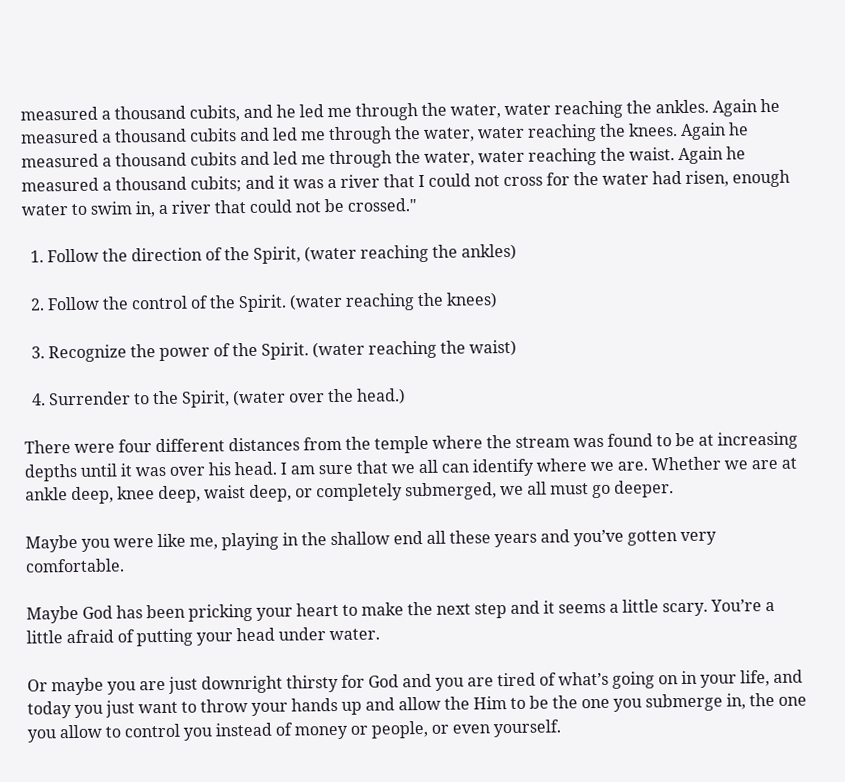measured a thousand cubits, and he led me through the water, water reaching the ankles. Again he measured a thousand cubits and led me through the water, water reaching the knees. Again he measured a thousand cubits and led me through the water, water reaching the waist. Again he measured a thousand cubits; and it was a river that I could not cross for the water had risen, enough water to swim in, a river that could not be crossed."

  1. Follow the direction of the Spirit, (water reaching the ankles)

  2. Follow the control of the Spirit. (water reaching the knees)

  3. Recognize the power of the Spirit. (water reaching the waist)

  4. Surrender to the Spirit, (water over the head.)

There were four different distances from the temple where the stream was found to be at increasing depths until it was over his head. I am sure that we all can identify where we are. Whether we are at ankle deep, knee deep, waist deep, or completely submerged, we all must go deeper.

Maybe you were like me, playing in the shallow end all these years and you’ve gotten very comfortable.

Maybe God has been pricking your heart to make the next step and it seems a little scary. You’re a little afraid of putting your head under water.

Or maybe you are just downright thirsty for God and you are tired of what’s going on in your life, and today you just want to throw your hands up and allow the Him to be the one you submerge in, the one you allow to control you instead of money or people, or even yourself.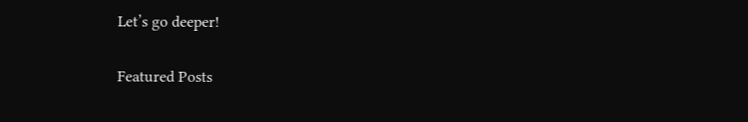Let’s go deeper!

Featured Posts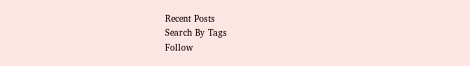Recent Posts
Search By Tags
Follow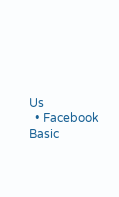Us
  • Facebook Basic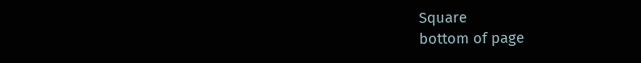Square
bottom of page